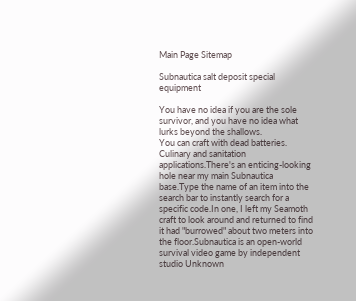Main Page Sitemap

Subnautica salt deposit special equipment

You have no idea if you are the sole survivor, and you have no idea what lurks beyond the shallows.
You can craft with dead batteries.
Culinary and sanitation applications.There's an enticing-looking hole near my main Subnautica base.Type the name of an item into the search bar to instantly search for a specific code.In one, I left my Seamoth craft to look around and returned to find it had "burrowed" about two meters into the floor.Subnautica is an open-world survival video game by independent studio Unknown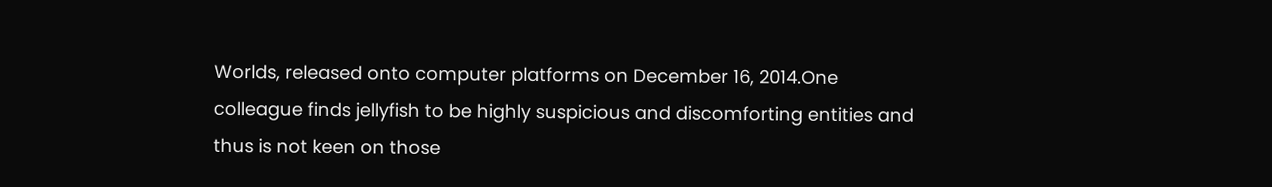Worlds, released onto computer platforms on December 16, 2014.One colleague finds jellyfish to be highly suspicious and discomforting entities and thus is not keen on those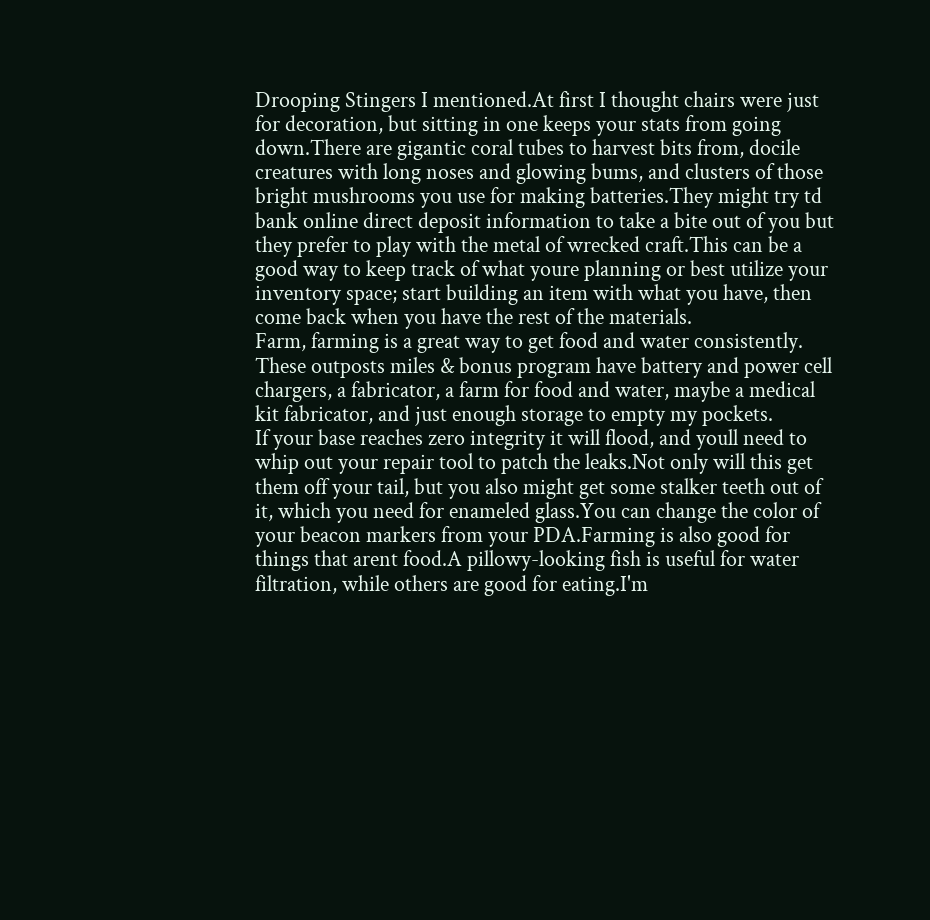Drooping Stingers I mentioned.At first I thought chairs were just for decoration, but sitting in one keeps your stats from going down.There are gigantic coral tubes to harvest bits from, docile creatures with long noses and glowing bums, and clusters of those bright mushrooms you use for making batteries.They might try td bank online direct deposit information to take a bite out of you but they prefer to play with the metal of wrecked craft.This can be a good way to keep track of what youre planning or best utilize your inventory space; start building an item with what you have, then come back when you have the rest of the materials.
Farm, farming is a great way to get food and water consistently.
These outposts miles & bonus program have battery and power cell chargers, a fabricator, a farm for food and water, maybe a medical kit fabricator, and just enough storage to empty my pockets.
If your base reaches zero integrity it will flood, and youll need to whip out your repair tool to patch the leaks.Not only will this get them off your tail, but you also might get some stalker teeth out of it, which you need for enameled glass.You can change the color of your beacon markers from your PDA.Farming is also good for things that arent food.A pillowy-looking fish is useful for water filtration, while others are good for eating.I'm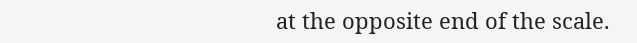at the opposite end of the scale.